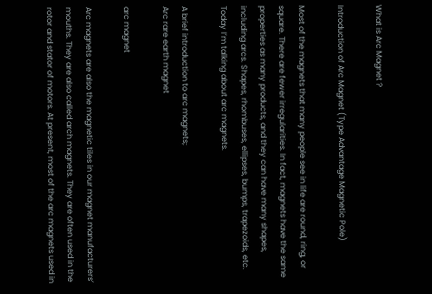What is Arc Magnet ?

Introduction of Arc Magnet (Type Advantage Magnetic Pole)

Most of the magnets that many people see in life are round, ring, or square. There are fewer irregularities. In fact, magnets have the same properties as many products, and they can have many shapes, including arcs. Shapes, rhombuses, ellipses, bumps, trapezoids, etc. Today I’m talking about arc magnets.

A brief introduction to arc magnets;
Arc rare earth magnet

arc magnet

Arc magnets are also the magnetic tiles in our magnet manufacturers’ mouths. They are also called arch magnets. They are often used in the rotor and stator of motors. At present, most of the arc magnets used in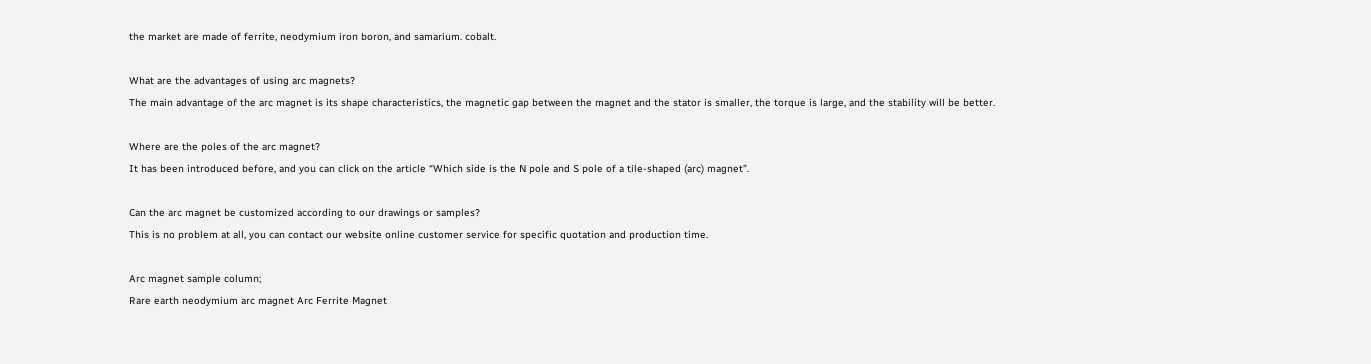the market are made of ferrite, neodymium iron boron, and samarium. cobalt.

What are the advantages of using arc magnets?
The main advantage of the arc magnet is its shape characteristics, the magnetic gap between the magnet and the stator is smaller, the torque is large, and the stability will be better.

Where are the poles of the arc magnet?
It has been introduced before, and you can click on the article “Which side is the N pole and S pole of a tile-shaped (arc) magnet”.

Can the arc magnet be customized according to our drawings or samples?
This is no problem at all, you can contact our website online customer service for specific quotation and production time.

Arc magnet sample column;
Rare earth neodymium arc magnet Arc Ferrite Magnet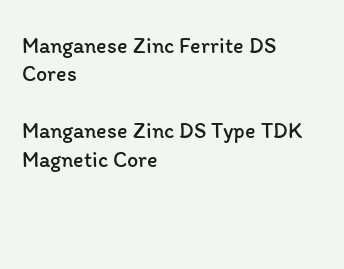Manganese Zinc Ferrite DS Cores

Manganese Zinc DS Type TDK Magnetic Core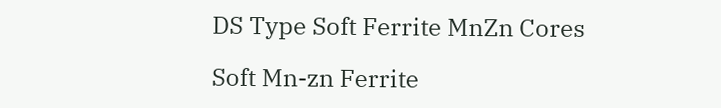DS Type Soft Ferrite MnZn Cores

Soft Mn-zn Ferrite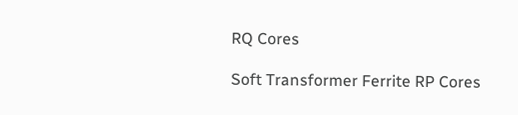RQ Cores

Soft Transformer Ferrite RP Cores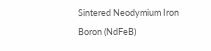Sintered Neodymium Iron Boron (NdFeB)